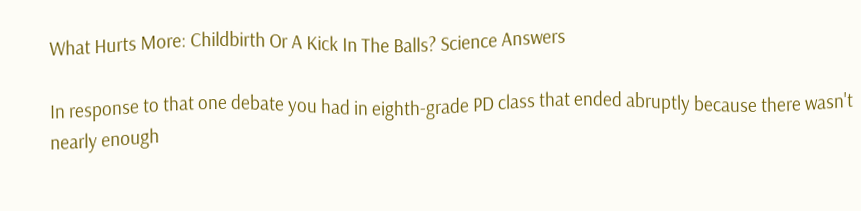What Hurts More: Childbirth Or A Kick In The Balls? Science Answers

In response to that one debate you had in eighth-grade PD class that ended abruptly because there wasn't nearly enough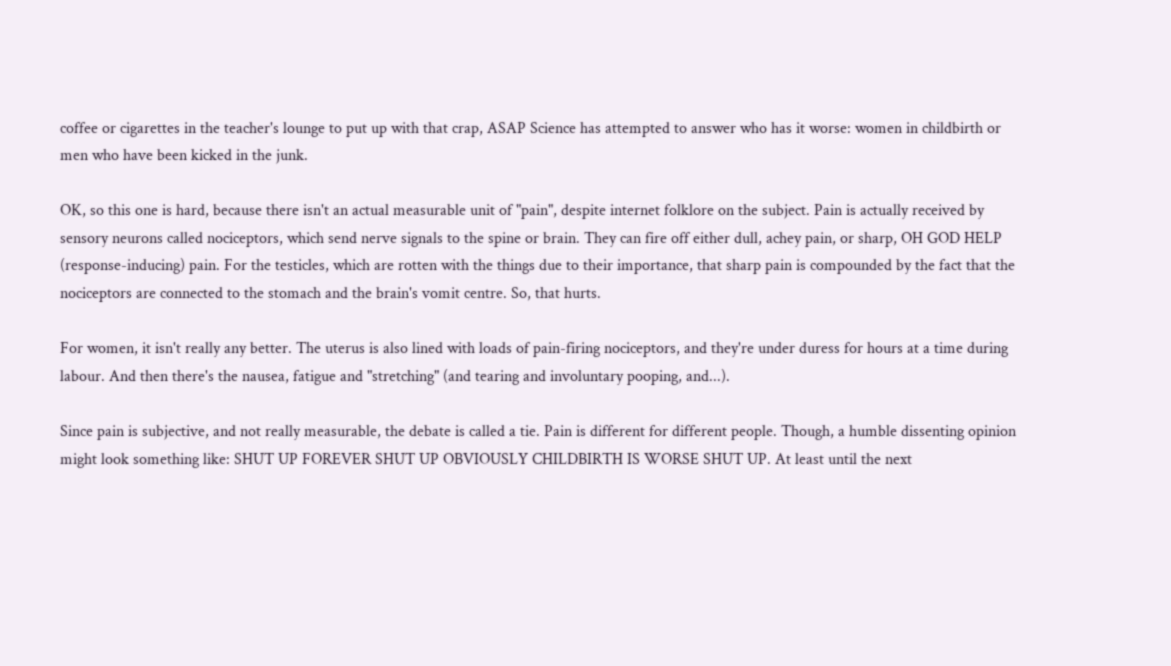coffee or cigarettes in the teacher's lounge to put up with that crap, ASAP Science has attempted to answer who has it worse: women in childbirth or men who have been kicked in the junk.

OK, so this one is hard, because there isn't an actual measurable unit of "pain", despite internet folklore on the subject. Pain is actually received by sensory neurons called nociceptors, which send nerve signals to the spine or brain. They can fire off either dull, achey pain, or sharp, OH GOD HELP (response-inducing) pain. For the testicles, which are rotten with the things due to their importance, that sharp pain is compounded by the fact that the nociceptors are connected to the stomach and the brain's vomit centre. So, that hurts.

For women, it isn't really any better. The uterus is also lined with loads of pain-firing nociceptors, and they're under duress for hours at a time during labour. And then there's the nausea, fatigue and "stretching" (and tearing and involuntary pooping, and...).

Since pain is subjective, and not really measurable, the debate is called a tie. Pain is different for different people. Though, a humble dissenting opinion might look something like: SHUT UP FOREVER SHUT UP OBVIOUSLY CHILDBIRTH IS WORSE SHUT UP. At least until the next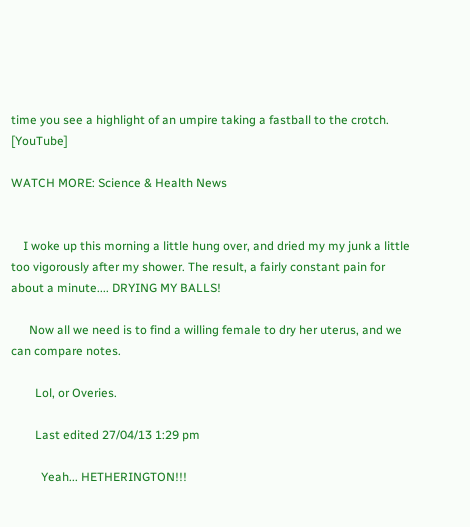time you see a highlight of an umpire taking a fastball to the crotch. [YouTube]

WATCH MORE: Science & Health News


    I woke up this morning a little hung over, and dried my my junk a little too vigorously after my shower. The result, a fairly constant pain for about a minute.... DRYING MY BALLS!

      Now all we need is to find a willing female to dry her uterus, and we can compare notes.

        Lol, or Overies.

        Last edited 27/04/13 1:29 pm

          Yeah... HETHERINGTON!!!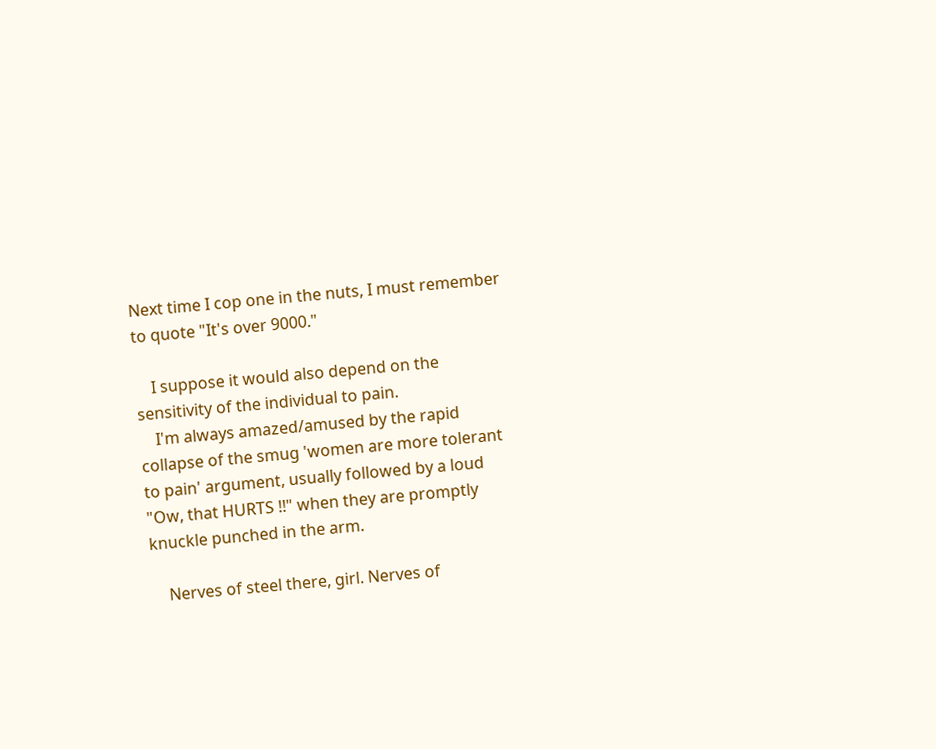Next time I cop one in the nuts, I must remember to quote "It's over 9000."

    I suppose it would also depend on the sensitivity of the individual to pain.
    I'm always amazed/amused by the rapid collapse of the smug 'women are more tolerant to pain' argument, usually followed by a loud "Ow, that HURTS !!" when they are promptly knuckle punched in the arm.

    Nerves of steel there, girl. Nerves of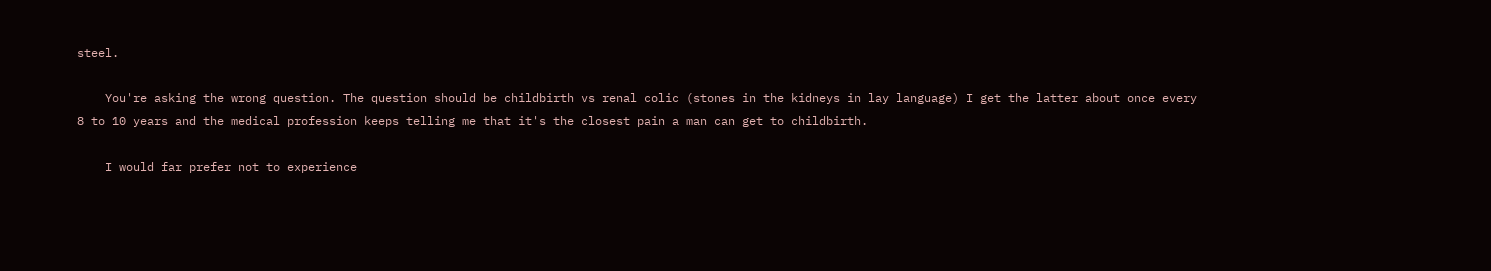steel.

    You're asking the wrong question. The question should be childbirth vs renal colic (stones in the kidneys in lay language) I get the latter about once every 8 to 10 years and the medical profession keeps telling me that it's the closest pain a man can get to childbirth.

    I would far prefer not to experience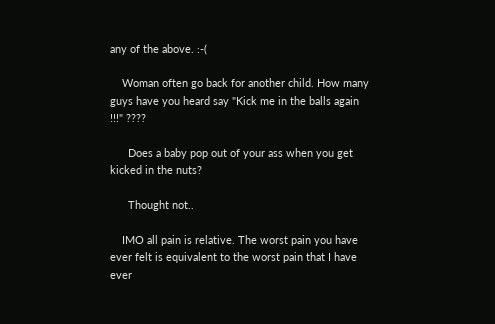any of the above. :-(

    Woman often go back for another child. How many guys have you heard say "Kick me in the balls again !!!" ????

      Does a baby pop out of your ass when you get kicked in the nuts?

      Thought not..

    IMO all pain is relative. The worst pain you have ever felt is equivalent to the worst pain that I have ever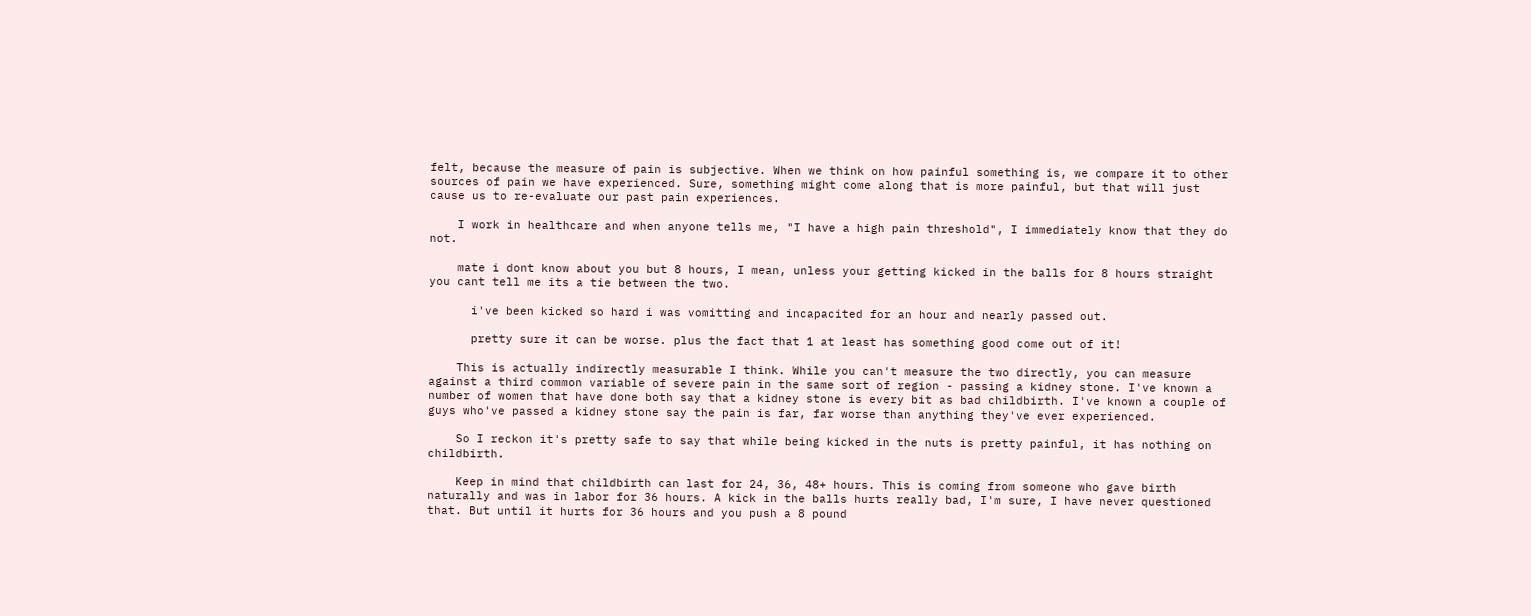felt, because the measure of pain is subjective. When we think on how painful something is, we compare it to other sources of pain we have experienced. Sure, something might come along that is more painful, but that will just cause us to re-evaluate our past pain experiences.

    I work in healthcare and when anyone tells me, "I have a high pain threshold", I immediately know that they do not.

    mate i dont know about you but 8 hours, I mean, unless your getting kicked in the balls for 8 hours straight you cant tell me its a tie between the two.

      i've been kicked so hard i was vomitting and incapacited for an hour and nearly passed out.

      pretty sure it can be worse. plus the fact that 1 at least has something good come out of it!

    This is actually indirectly measurable I think. While you can't measure the two directly, you can measure against a third common variable of severe pain in the same sort of region - passing a kidney stone. I've known a number of women that have done both say that a kidney stone is every bit as bad childbirth. I've known a couple of guys who've passed a kidney stone say the pain is far, far worse than anything they've ever experienced.

    So I reckon it's pretty safe to say that while being kicked in the nuts is pretty painful, it has nothing on childbirth.

    Keep in mind that childbirth can last for 24, 36, 48+ hours. This is coming from someone who gave birth naturally and was in labor for 36 hours. A kick in the balls hurts really bad, I'm sure, I have never questioned that. But until it hurts for 36 hours and you push a 8 pound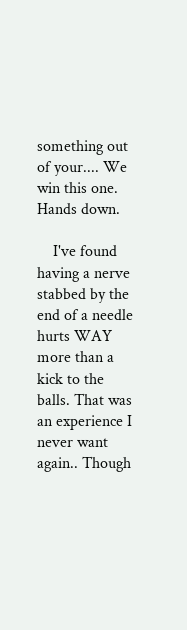something out of your.... We win this one. Hands down.

    I've found having a nerve stabbed by the end of a needle hurts WAY more than a kick to the balls. That was an experience I never want again.. Though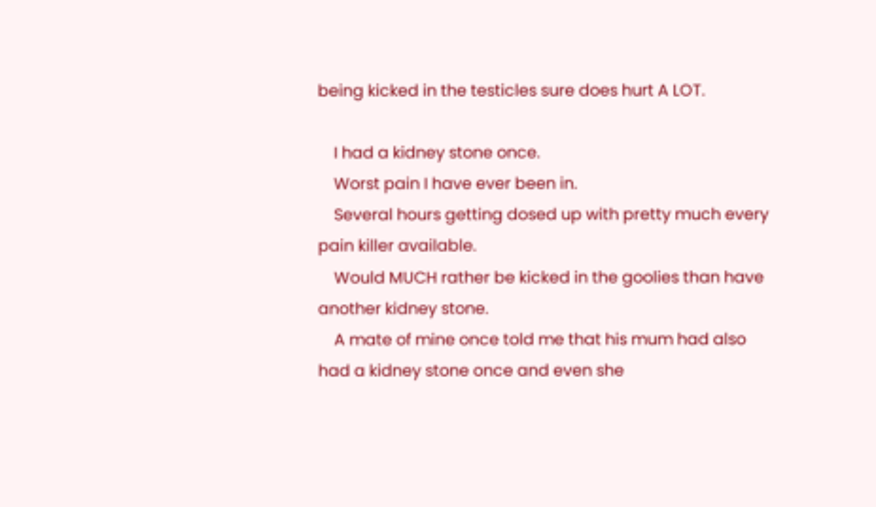being kicked in the testicles sure does hurt A LOT.

    I had a kidney stone once.
    Worst pain I have ever been in.
    Several hours getting dosed up with pretty much every pain killer available.
    Would MUCH rather be kicked in the goolies than have another kidney stone.
    A mate of mine once told me that his mum had also had a kidney stone once and even she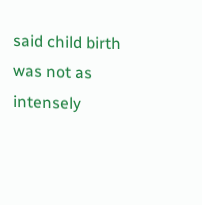said child birth was not as intensely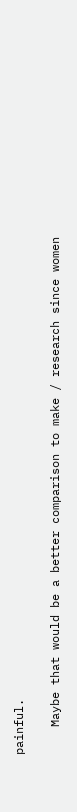painful.

    Maybe that would be a better comparison to make / research since women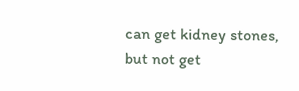can get kidney stones, but not get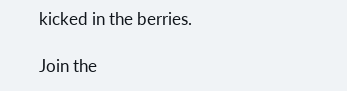kicked in the berries.

Join the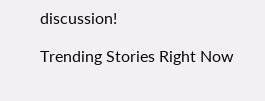discussion!

Trending Stories Right Now